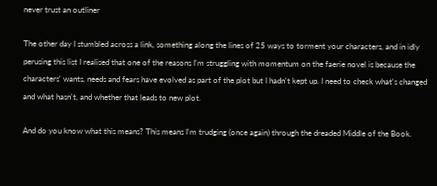never trust an outliner

The other day I stumbled across a link, something along the lines of 25 ways to torment your characters, and in idly perusing this list I realised that one of the reasons I'm struggling with momentum on the faerie novel is because the characters' wants, needs and fears have evolved as part of the plot but I hadn't kept up. I need to check what's changed and what hasn't, and whether that leads to new plot.

And do you know what this means? This means I'm trudging (once again) through the dreaded Middle of the Book.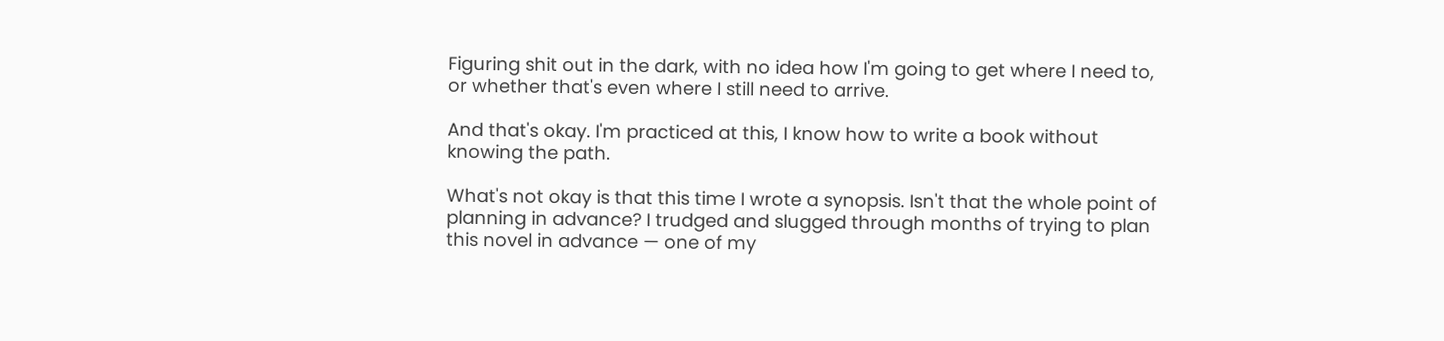Figuring shit out in the dark, with no idea how I'm going to get where I need to, or whether that's even where I still need to arrive.

And that's okay. I'm practiced at this, I know how to write a book without knowing the path.

What's not okay is that this time I wrote a synopsis. Isn't that the whole point of planning in advance? I trudged and slugged through months of trying to plan this novel in advance — one of my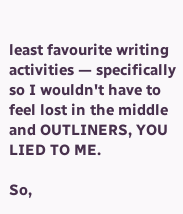least favourite writing activities — specifically so I wouldn't have to feel lost in the middle and OUTLINERS, YOU LIED TO ME.

So,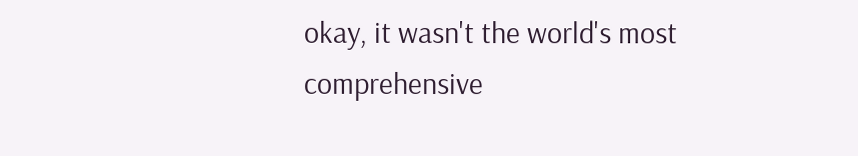okay, it wasn't the world's most comprehensive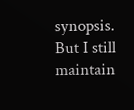synopsis. But I still maintain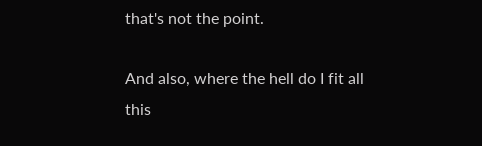that's not the point.

And also, where the hell do I fit all this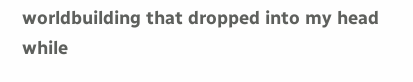worldbuilding that dropped into my head while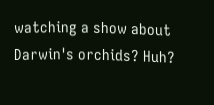watching a show about Darwin's orchids? Huh?